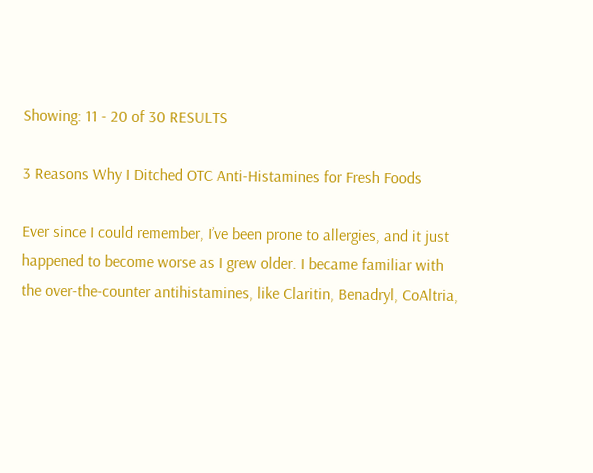Showing: 11 - 20 of 30 RESULTS

3 Reasons Why I Ditched OTC Anti-Histamines for Fresh Foods

Ever since I could remember, I’ve been prone to allergies, and it just happened to become worse as I grew older. I became familiar with the over-the-counter antihistamines, like Claritin, Benadryl, CoAltria,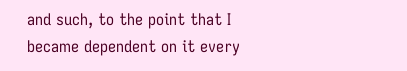and such, to the point that I became dependent on it every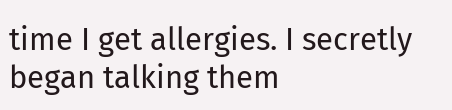time I get allergies. I secretly began talking them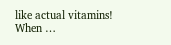like actual vitamins!   When …